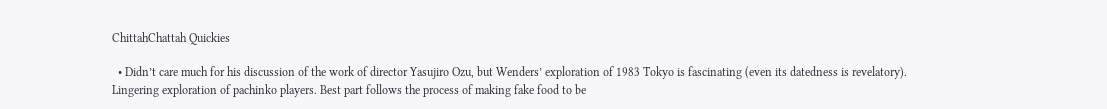ChittahChattah Quickies

  • Didn’t care much for his discussion of the work of director Yasujiro Ozu, but Wenders’ exploration of 1983 Tokyo is fascinating (even its datedness is revelatory). Lingering exploration of pachinko players. Best part follows the process of making fake food to be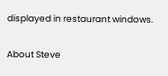displayed in restaurant windows.


About Steve